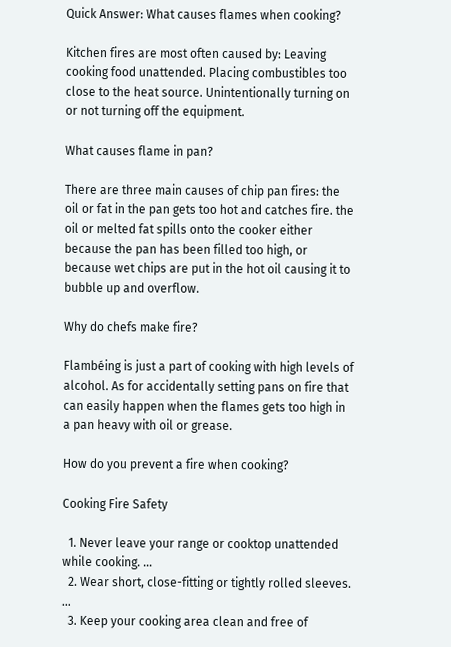Quick Answer: What causes flames when cooking?

Kitchen fires are most often caused by: Leaving cooking food unattended. Placing combustibles too close to the heat source. Unintentionally turning on or not turning off the equipment.

What causes flame in pan?

There are three main causes of chip pan fires: the oil or fat in the pan gets too hot and catches fire. the oil or melted fat spills onto the cooker either because the pan has been filled too high, or because wet chips are put in the hot oil causing it to bubble up and overflow.

Why do chefs make fire?

Flambéing is just a part of cooking with high levels of alcohol. As for accidentally setting pans on fire that can easily happen when the flames gets too high in a pan heavy with oil or grease.

How do you prevent a fire when cooking?

Cooking Fire Safety

  1. Never leave your range or cooktop unattended while cooking. …
  2. Wear short, close-fitting or tightly rolled sleeves. …
  3. Keep your cooking area clean and free of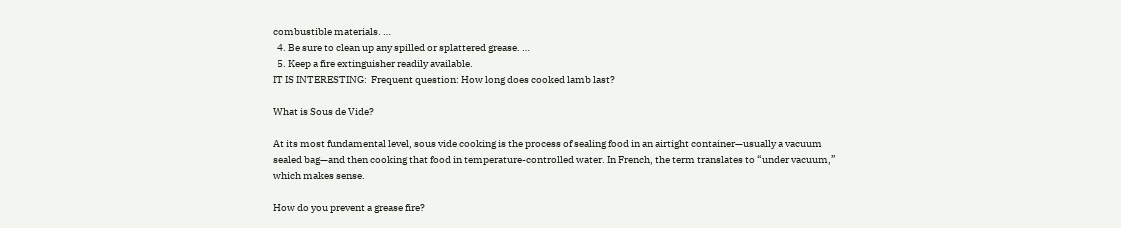combustible materials. …
  4. Be sure to clean up any spilled or splattered grease. …
  5. Keep a fire extinguisher readily available.
IT IS INTERESTING:  Frequent question: How long does cooked lamb last?

What is Sous de Vide?

At its most fundamental level, sous vide cooking is the process of sealing food in an airtight container—usually a vacuum sealed bag—and then cooking that food in temperature-controlled water. In French, the term translates to “under vacuum,” which makes sense.

How do you prevent a grease fire?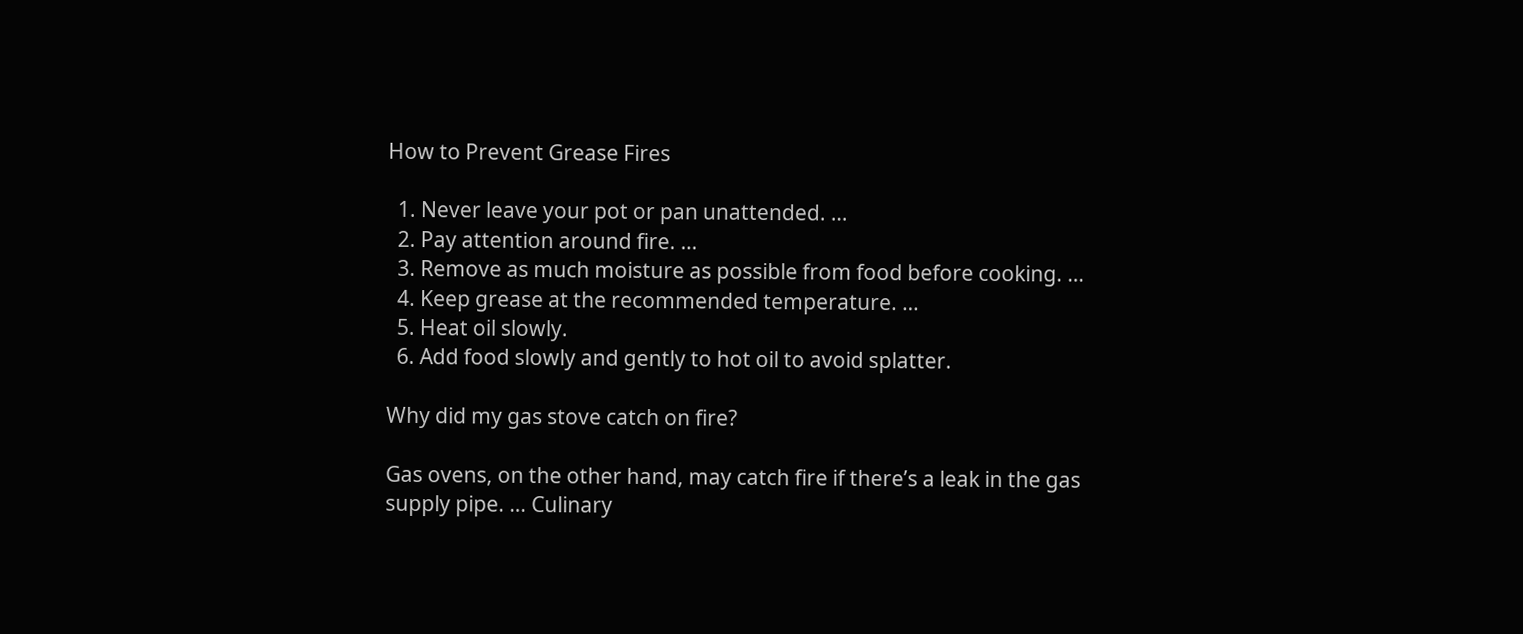How to Prevent Grease Fires

  1. Never leave your pot or pan unattended. …
  2. Pay attention around fire. …
  3. Remove as much moisture as possible from food before cooking. …
  4. Keep grease at the recommended temperature. …
  5. Heat oil slowly.
  6. Add food slowly and gently to hot oil to avoid splatter.

Why did my gas stove catch on fire?

Gas ovens, on the other hand, may catch fire if there’s a leak in the gas supply pipe. … Culinary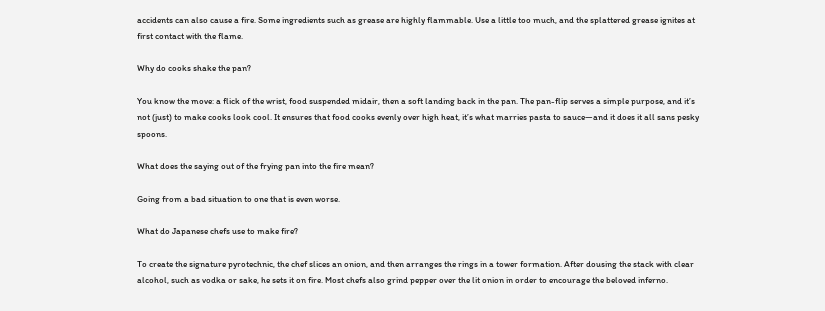accidents can also cause a fire. Some ingredients such as grease are highly flammable. Use a little too much, and the splattered grease ignites at first contact with the flame.

Why do cooks shake the pan?

You know the move: a flick of the wrist, food suspended midair, then a soft landing back in the pan. The pan-flip serves a simple purpose, and it’s not (just) to make cooks look cool. It ensures that food cooks evenly over high heat, it’s what marries pasta to sauce—and it does it all sans pesky spoons.

What does the saying out of the frying pan into the fire mean?

Going from a bad situation to one that is even worse.

What do Japanese chefs use to make fire?

To create the signature pyrotechnic, the chef slices an onion, and then arranges the rings in a tower formation. After dousing the stack with clear alcohol, such as vodka or sake, he sets it on fire. Most chefs also grind pepper over the lit onion in order to encourage the beloved inferno.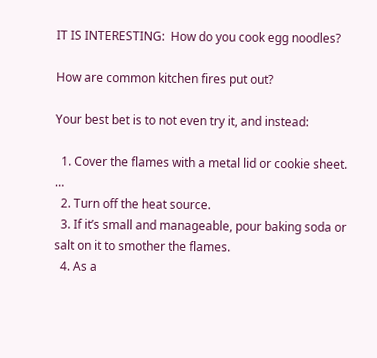IT IS INTERESTING:  How do you cook egg noodles?

How are common kitchen fires put out?

Your best bet is to not even try it, and instead:

  1. Cover the flames with a metal lid or cookie sheet. …
  2. Turn off the heat source.
  3. If it’s small and manageable, pour baking soda or salt on it to smother the flames.
  4. As a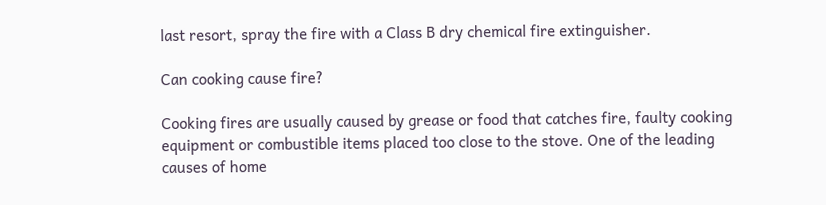last resort, spray the fire with a Class B dry chemical fire extinguisher.

Can cooking cause fire?

Cooking fires are usually caused by grease or food that catches fire, faulty cooking equipment or combustible items placed too close to the stove. One of the leading causes of home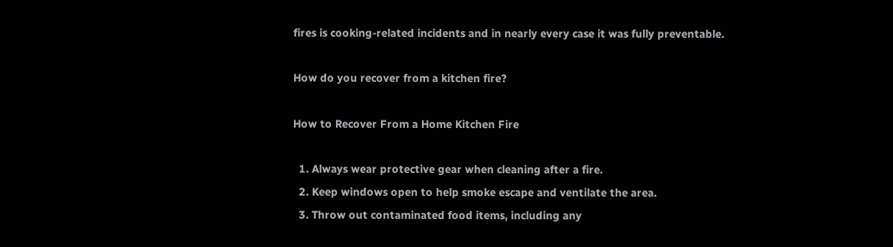fires is cooking-related incidents and in nearly every case it was fully preventable.

How do you recover from a kitchen fire?

How to Recover From a Home Kitchen Fire

  1. Always wear protective gear when cleaning after a fire.
  2. Keep windows open to help smoke escape and ventilate the area.
  3. Throw out contaminated food items, including any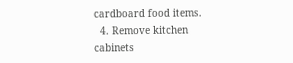cardboard food items.
  4. Remove kitchen cabinets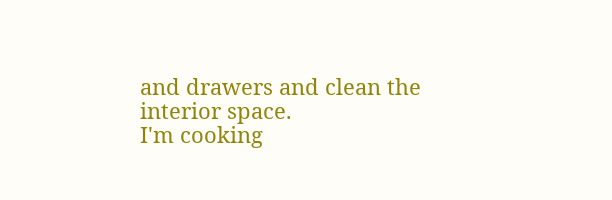and drawers and clean the interior space.
I'm cooking